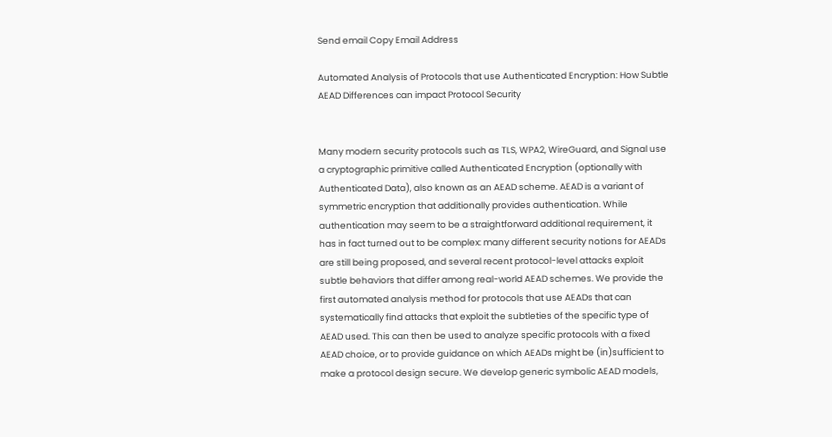Send email Copy Email Address

Automated Analysis of Protocols that use Authenticated Encryption: How Subtle AEAD Differences can impact Protocol Security


Many modern security protocols such as TLS, WPA2, WireGuard, and Signal use a cryptographic primitive called Authenticated Encryption (optionally with Authenticated Data), also known as an AEAD scheme. AEAD is a variant of symmetric encryption that additionally provides authentication. While authentication may seem to be a straightforward additional requirement, it has in fact turned out to be complex: many different security notions for AEADs are still being proposed, and several recent protocol-level attacks exploit subtle behaviors that differ among real-world AEAD schemes. We provide the first automated analysis method for protocols that use AEADs that can systematically find attacks that exploit the subtleties of the specific type of AEAD used. This can then be used to analyze specific protocols with a fixed AEAD choice, or to provide guidance on which AEADs might be (in)sufficient to make a protocol design secure. We develop generic symbolic AEAD models,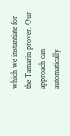which we instantiate for the Tamarin prover. Our approach can automatically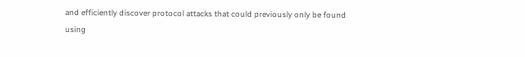and efficiently discover protocol attacks that could previously only be found using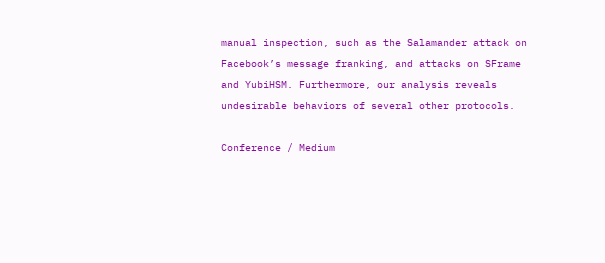manual inspection, such as the Salamander attack on Facebook’s message franking, and attacks on SFrame and YubiHSM. Furthermore, our analysis reveals undesirable behaviors of several other protocols.

Conference / Medium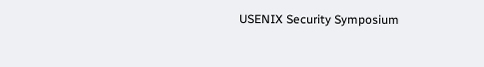USENIX Security Symposium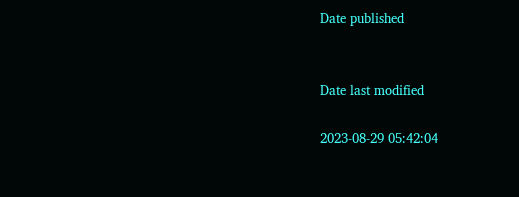Date published


Date last modified

2023-08-29 05:42:04